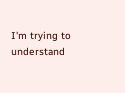I'm trying to understand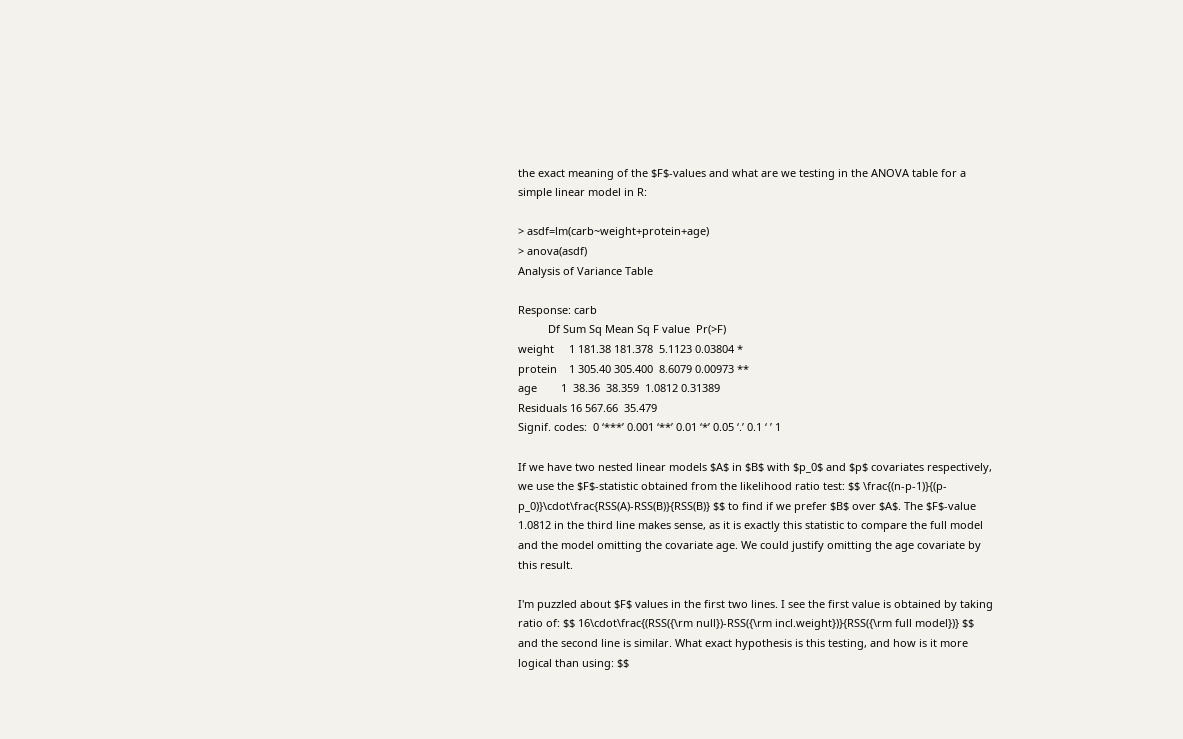the exact meaning of the $F$-values and what are we testing in the ANOVA table for a simple linear model in R:

> asdf=lm(carb~weight+protein+age)
> anova(asdf)
Analysis of Variance Table

Response: carb
          Df Sum Sq Mean Sq F value  Pr(>F)
weight     1 181.38 181.378  5.1123 0.03804 *
protein    1 305.40 305.400  8.6079 0.00973 **
age        1  38.36  38.359  1.0812 0.31389
Residuals 16 567.66  35.479
Signif. codes:  0 ‘***’ 0.001 ‘**’ 0.01 ‘*’ 0.05 ‘.’ 0.1 ‘ ’ 1

If we have two nested linear models $A$ in $B$ with $p_0$ and $p$ covariates respectively, we use the $F$-statistic obtained from the likelihood ratio test: $$ \frac{(n-p-1)}{(p-p_0)}\cdot\frac{RSS(A)-RSS(B)}{RSS(B)} $$ to find if we prefer $B$ over $A$. The $F$-value 1.0812 in the third line makes sense, as it is exactly this statistic to compare the full model and the model omitting the covariate age. We could justify omitting the age covariate by this result.

I'm puzzled about $F$ values in the first two lines. I see the first value is obtained by taking ratio of: $$ 16\cdot\frac{(RSS({\rm null})-RSS({\rm incl.weight})}{RSS({\rm full model})} $$ and the second line is similar. What exact hypothesis is this testing, and how is it more logical than using: $$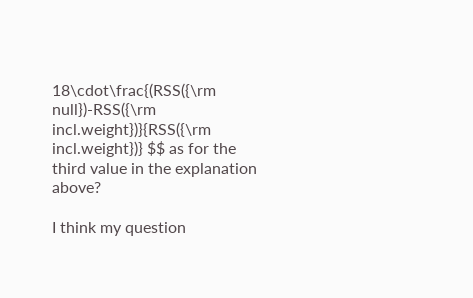18\cdot\frac{(RSS({\rm null})-RSS({\rm incl.weight})}{RSS({\rm incl.weight})} $$ as for the third value in the explanation above?

I think my question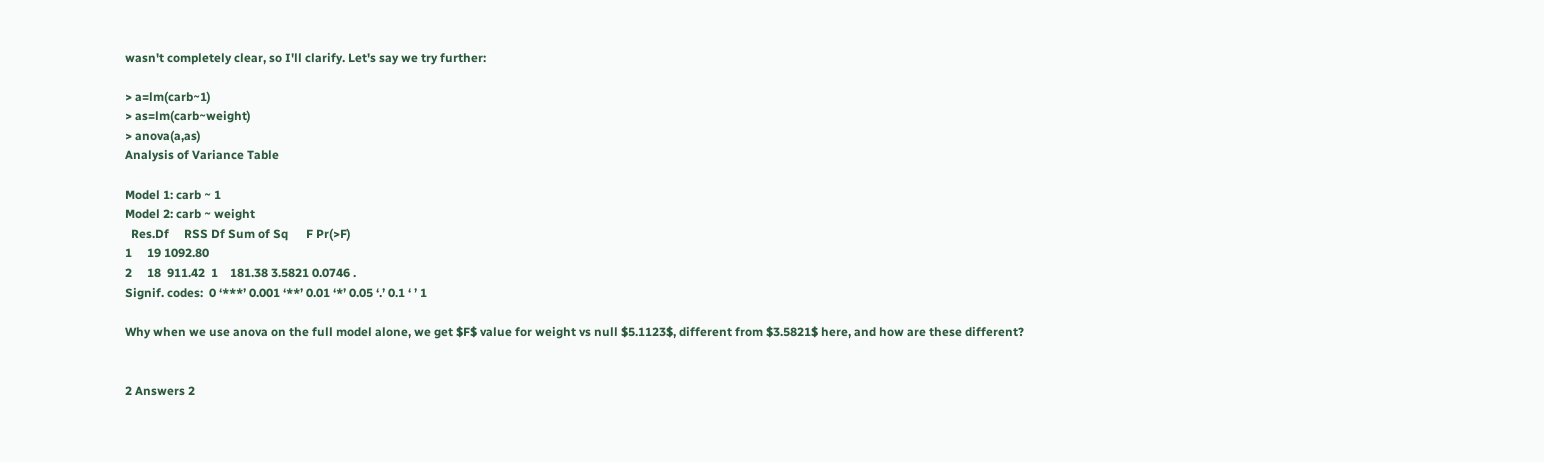wasn't completely clear, so I'll clarify. Let's say we try further:

> a=lm(carb~1)
> as=lm(carb~weight)
> anova(a,as)
Analysis of Variance Table

Model 1: carb ~ 1
Model 2: carb ~ weight
  Res.Df     RSS Df Sum of Sq      F Pr(>F)
1     19 1092.80
2     18  911.42  1    181.38 3.5821 0.0746 .
Signif. codes:  0 ‘***’ 0.001 ‘**’ 0.01 ‘*’ 0.05 ‘.’ 0.1 ‘ ’ 1

Why when we use anova on the full model alone, we get $F$ value for weight vs null $5.1123$, different from $3.5821$ here, and how are these different?


2 Answers 2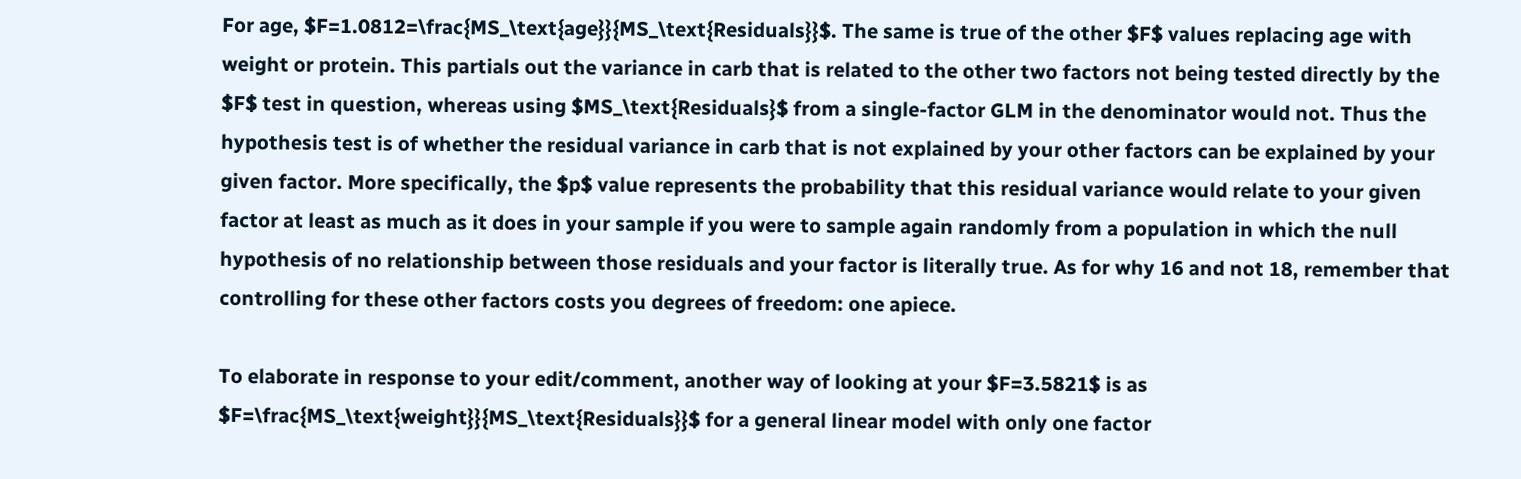For age, $F=1.0812=\frac{MS_\text{age}}{MS_\text{Residuals}}$. The same is true of the other $F$ values replacing age with weight or protein. This partials out the variance in carb that is related to the other two factors not being tested directly by the $F$ test in question, whereas using $MS_\text{Residuals}$ from a single-factor GLM in the denominator would not. Thus the hypothesis test is of whether the residual variance in carb that is not explained by your other factors can be explained by your given factor. More specifically, the $p$ value represents the probability that this residual variance would relate to your given factor at least as much as it does in your sample if you were to sample again randomly from a population in which the null hypothesis of no relationship between those residuals and your factor is literally true. As for why 16 and not 18, remember that controlling for these other factors costs you degrees of freedom: one apiece.

To elaborate in response to your edit/comment, another way of looking at your $F=3.5821$ is as $F=\frac{MS_\text{weight}}{MS_\text{Residuals}}$ for a general linear model with only one factor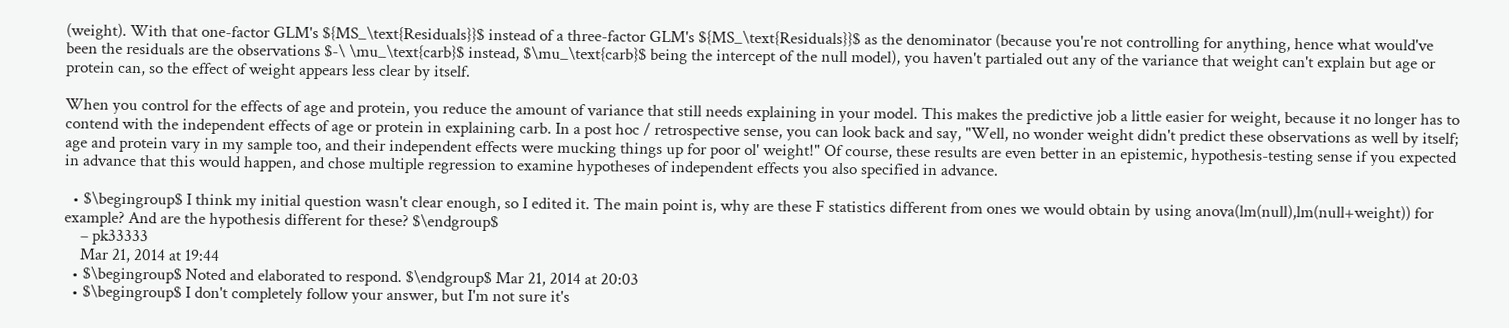(weight). With that one-factor GLM's ${MS_\text{Residuals}}$ instead of a three-factor GLM's ${MS_\text{Residuals}}$ as the denominator (because you're not controlling for anything, hence what would've been the residuals are the observations $-\ \mu_\text{carb}$ instead, $\mu_\text{carb}$ being the intercept of the null model), you haven't partialed out any of the variance that weight can't explain but age or protein can, so the effect of weight appears less clear by itself.

When you control for the effects of age and protein, you reduce the amount of variance that still needs explaining in your model. This makes the predictive job a little easier for weight, because it no longer has to contend with the independent effects of age or protein in explaining carb. In a post hoc / retrospective sense, you can look back and say, "Well, no wonder weight didn't predict these observations as well by itself; age and protein vary in my sample too, and their independent effects were mucking things up for poor ol' weight!" Of course, these results are even better in an epistemic, hypothesis-testing sense if you expected in advance that this would happen, and chose multiple regression to examine hypotheses of independent effects you also specified in advance.

  • $\begingroup$ I think my initial question wasn't clear enough, so I edited it. The main point is, why are these F statistics different from ones we would obtain by using anova(lm(null),lm(null+weight)) for example? And are the hypothesis different for these? $\endgroup$
    – pk33333
    Mar 21, 2014 at 19:44
  • $\begingroup$ Noted and elaborated to respond. $\endgroup$ Mar 21, 2014 at 20:03
  • $\begingroup$ I don't completely follow your answer, but I'm not sure it's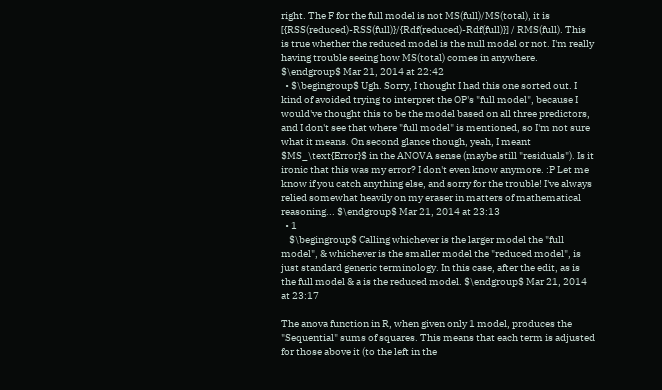right. The F for the full model is not MS(full)/MS(total), it is [{RSS(reduced)-RSS(full)}/{Rdf(reduced)-Rdf(full)}] / RMS(full). This is true whether the reduced model is the null model or not. I'm really having trouble seeing how MS(total) comes in anywhere. $\endgroup$ Mar 21, 2014 at 22:42
  • $\begingroup$ Ugh. Sorry, I thought I had this one sorted out. I kind of avoided trying to interpret the OP's "full model", because I would've thought this to be the model based on all three predictors, and I don't see that where "full model" is mentioned, so I'm not sure what it means. On second glance though, yeah, I meant $MS_\text{Error}$ in the ANOVA sense (maybe still "residuals"). Is it ironic that this was my error? I don't even know anymore. :P Let me know if you catch anything else, and sorry for the trouble! I've always relied somewhat heavily on my eraser in matters of mathematical reasoning... $\endgroup$ Mar 21, 2014 at 23:13
  • 1
    $\begingroup$ Calling whichever is the larger model the "full model", & whichever is the smaller model the "reduced model", is just standard generic terminology. In this case, after the edit, as is the full model & a is the reduced model. $\endgroup$ Mar 21, 2014 at 23:17

The anova function in R, when given only 1 model, produces the "Sequential" sums of squares. This means that each term is adjusted for those above it (to the left in the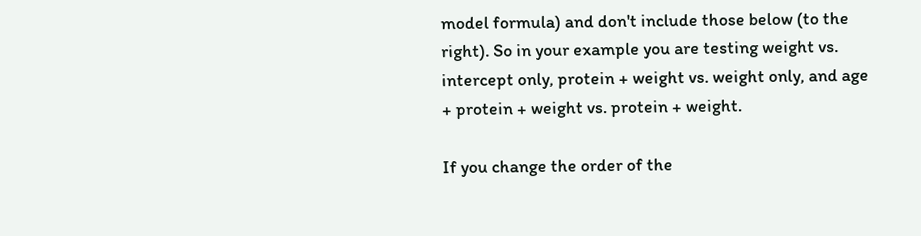model formula) and don't include those below (to the right). So in your example you are testing weight vs. intercept only, protein + weight vs. weight only, and age + protein + weight vs. protein + weight.

If you change the order of the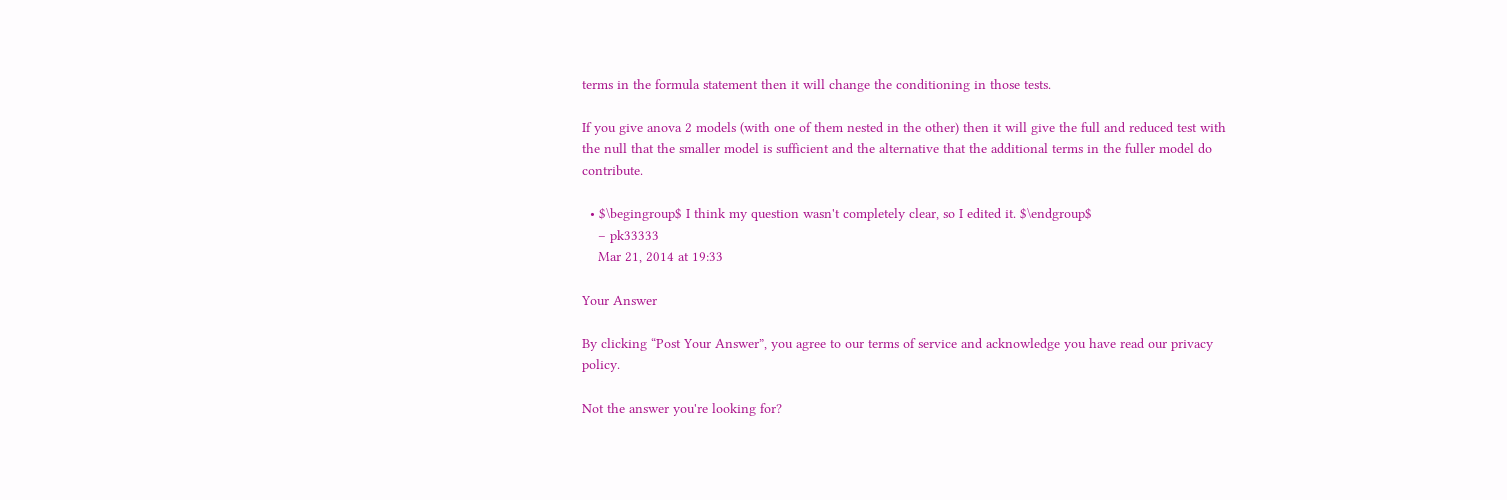terms in the formula statement then it will change the conditioning in those tests.

If you give anova 2 models (with one of them nested in the other) then it will give the full and reduced test with the null that the smaller model is sufficient and the alternative that the additional terms in the fuller model do contribute.

  • $\begingroup$ I think my question wasn't completely clear, so I edited it. $\endgroup$
    – pk33333
    Mar 21, 2014 at 19:33

Your Answer

By clicking “Post Your Answer”, you agree to our terms of service and acknowledge you have read our privacy policy.

Not the answer you're looking for?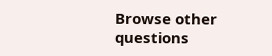Browse other questions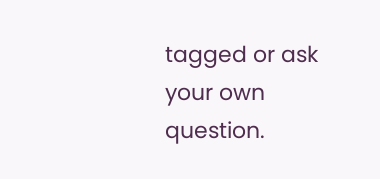tagged or ask your own question.